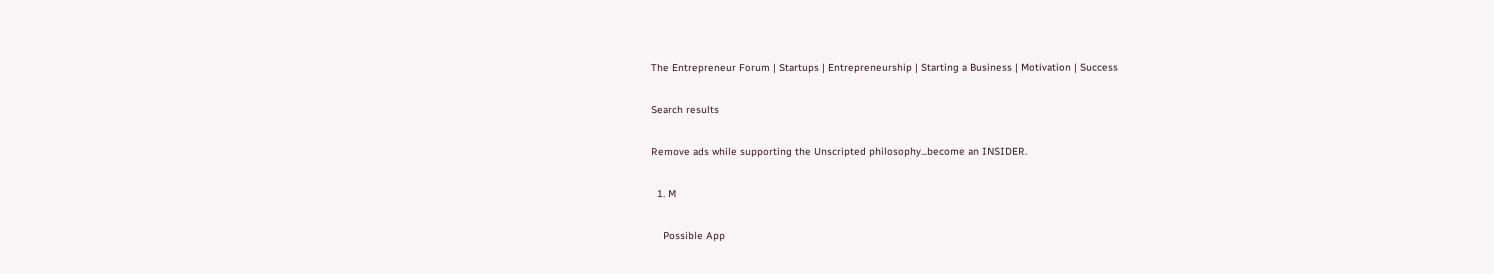The Entrepreneur Forum | Startups | Entrepreneurship | Starting a Business | Motivation | Success

Search results

Remove ads while supporting the Unscripted philosophy...become an INSIDER.

  1. M

    Possible App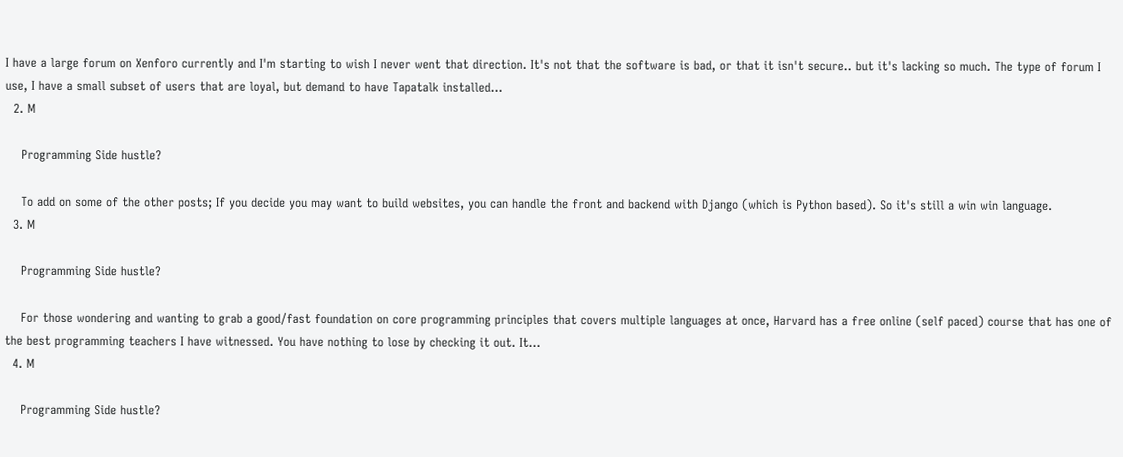I have a large forum on Xenforo currently and I'm starting to wish I never went that direction. It's not that the software is bad, or that it isn't secure.. but it's lacking so much. The type of forum I use, I have a small subset of users that are loyal, but demand to have Tapatalk installed...
  2. M

    Programming Side hustle?

    To add on some of the other posts; If you decide you may want to build websites, you can handle the front and backend with Django (which is Python based). So it's still a win win language.
  3. M

    Programming Side hustle?

    For those wondering and wanting to grab a good/fast foundation on core programming principles that covers multiple languages at once, Harvard has a free online (self paced) course that has one of the best programming teachers I have witnessed. You have nothing to lose by checking it out. It...
  4. M

    Programming Side hustle?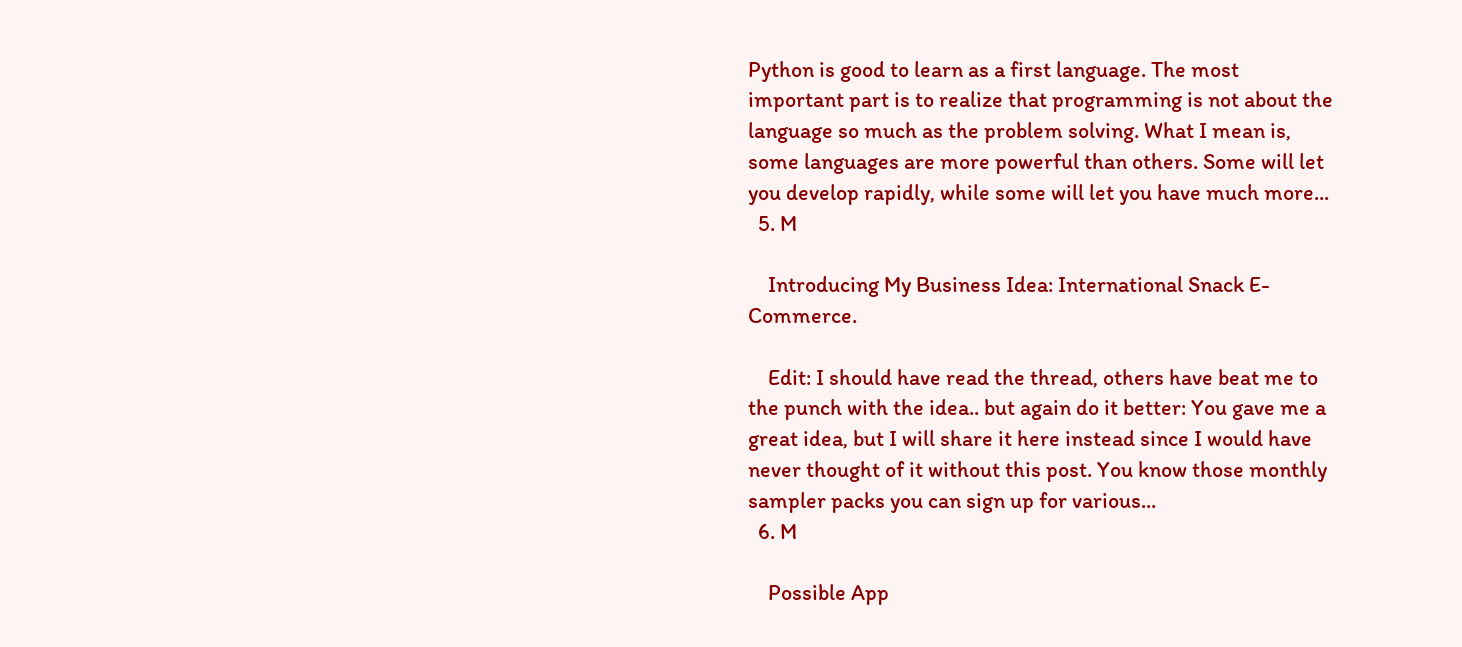Python is good to learn as a first language. The most important part is to realize that programming is not about the language so much as the problem solving. What I mean is, some languages are more powerful than others. Some will let you develop rapidly, while some will let you have much more...
  5. M

    Introducing My Business Idea: International Snack E-Commerce.

    Edit: I should have read the thread, others have beat me to the punch with the idea.. but again do it better: You gave me a great idea, but I will share it here instead since I would have never thought of it without this post. You know those monthly sampler packs you can sign up for various...
  6. M

    Possible App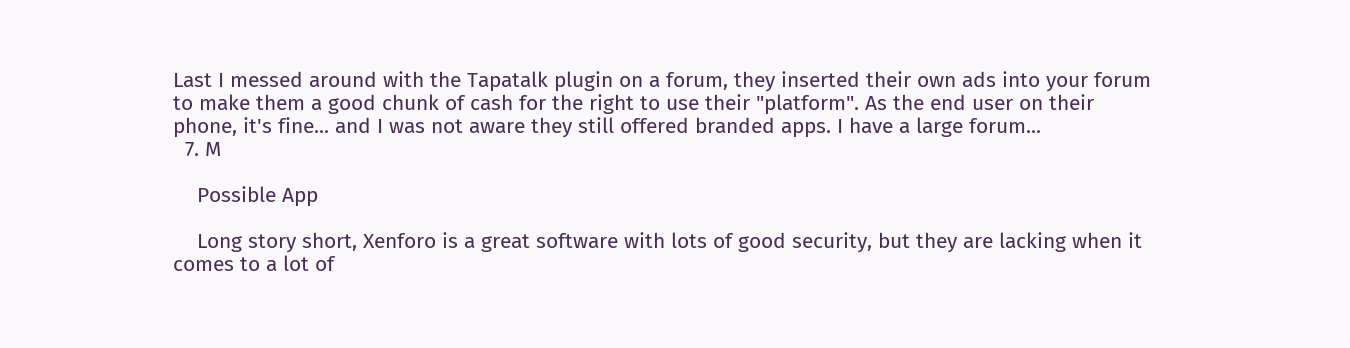Last I messed around with the Tapatalk plugin on a forum, they inserted their own ads into your forum to make them a good chunk of cash for the right to use their "platform". As the end user on their phone, it's fine... and I was not aware they still offered branded apps. I have a large forum...
  7. M

    Possible App

    Long story short, Xenforo is a great software with lots of good security, but they are lacking when it comes to a lot of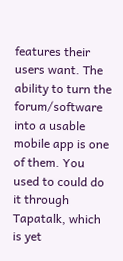features their users want. The ability to turn the forum/software into a usable mobile app is one of them. You used to could do it through Tapatalk, which is yet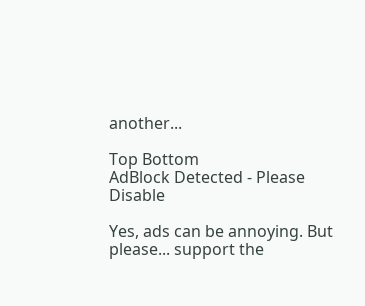another...

Top Bottom
AdBlock Detected - Please Disable

Yes, ads can be annoying. But please... support the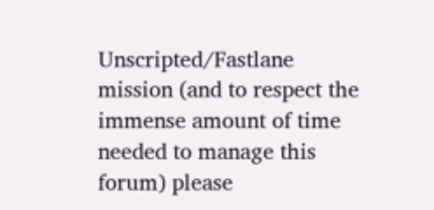Unscripted/Fastlane mission (and to respect the immense amount of time needed to manage this forum) please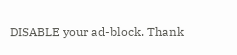DISABLE your ad-block. Thank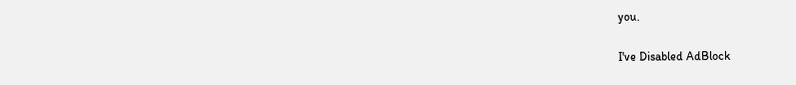you.

I've Disabled AdBlock